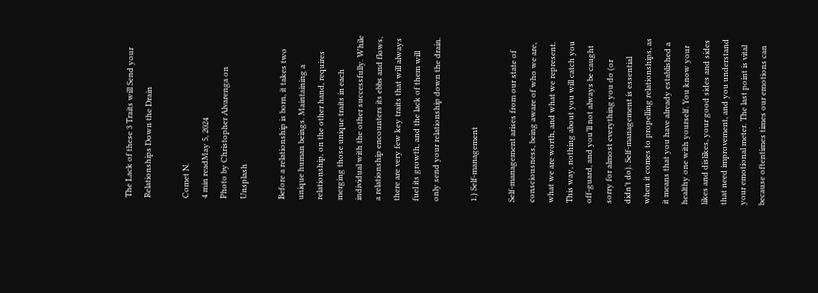The Lack of these 3 Traits will Send your Relationships Down the Drain

Comet N.
4 min readMay 5, 2024
Photo by Christopher Alvarenga on Unsplash

Before a relationship is born, it takes two unique human beings. Maintaining a relationship, on the other hand, requires merging those unique traits in each individual with the other successfully. While a relationship encounters its ebbs and flows, there are very few key traits that will always fuel its growth, and the lack of them will only send your relationship down the drain.

1.) Self-management

Self-management arises from our state of consciousness, being aware of who we are, what we are worth, and what we represent. This way, nothing about you will catch you off-guard, and you’ll not always be caught sorry for almost everything you do (or didn’t do). Self-management is essential when it comes to propelling relationships, as it means that you have already established a healthy one with yourself. You know your likes and dislikes, your good sides and sides that need improvement, and you understand your emotional meter. The last point is vital because oftentimes times our emotions can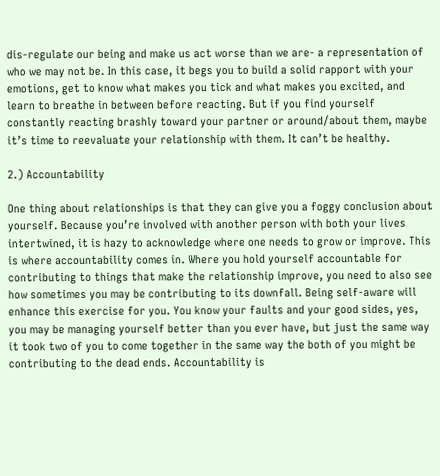dis-regulate our being and make us act worse than we are- a representation of who we may not be. In this case, it begs you to build a solid rapport with your emotions, get to know what makes you tick and what makes you excited, and learn to breathe in between before reacting. But if you find yourself constantly reacting brashly toward your partner or around/about them, maybe it’s time to reevaluate your relationship with them. It can’t be healthy.

2.) Accountability

One thing about relationships is that they can give you a foggy conclusion about yourself. Because you’re involved with another person with both your lives intertwined, it is hazy to acknowledge where one needs to grow or improve. This is where accountability comes in. Where you hold yourself accountable for contributing to things that make the relationship improve, you need to also see how sometimes you may be contributing to its downfall. Being self-aware will enhance this exercise for you. You know your faults and your good sides, yes, you may be managing yourself better than you ever have, but just the same way it took two of you to come together in the same way the both of you might be contributing to the dead ends. Accountability is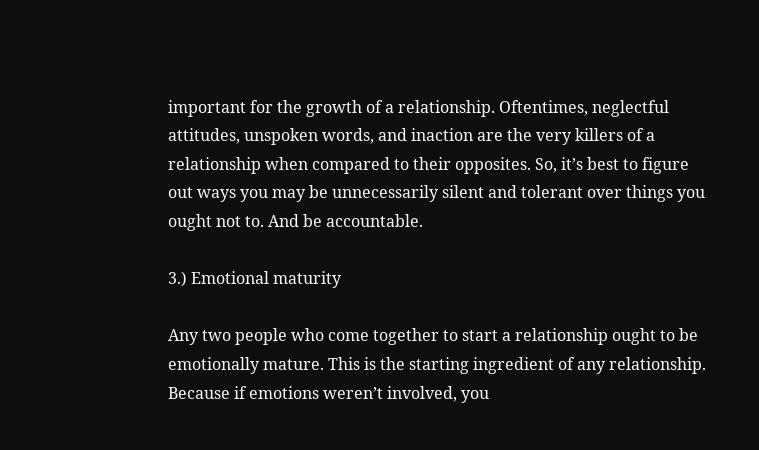important for the growth of a relationship. Oftentimes, neglectful attitudes, unspoken words, and inaction are the very killers of a relationship when compared to their opposites. So, it’s best to figure out ways you may be unnecessarily silent and tolerant over things you ought not to. And be accountable.

3.) Emotional maturity

Any two people who come together to start a relationship ought to be emotionally mature. This is the starting ingredient of any relationship. Because if emotions weren’t involved, you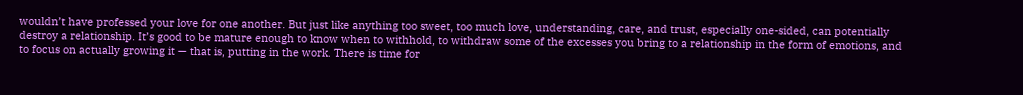wouldn’t have professed your love for one another. But just like anything too sweet, too much love, understanding, care, and trust, especially one-sided, can potentially destroy a relationship. It’s good to be mature enough to know when to withhold, to withdraw some of the excesses you bring to a relationship in the form of emotions, and to focus on actually growing it — that is, putting in the work. There is time for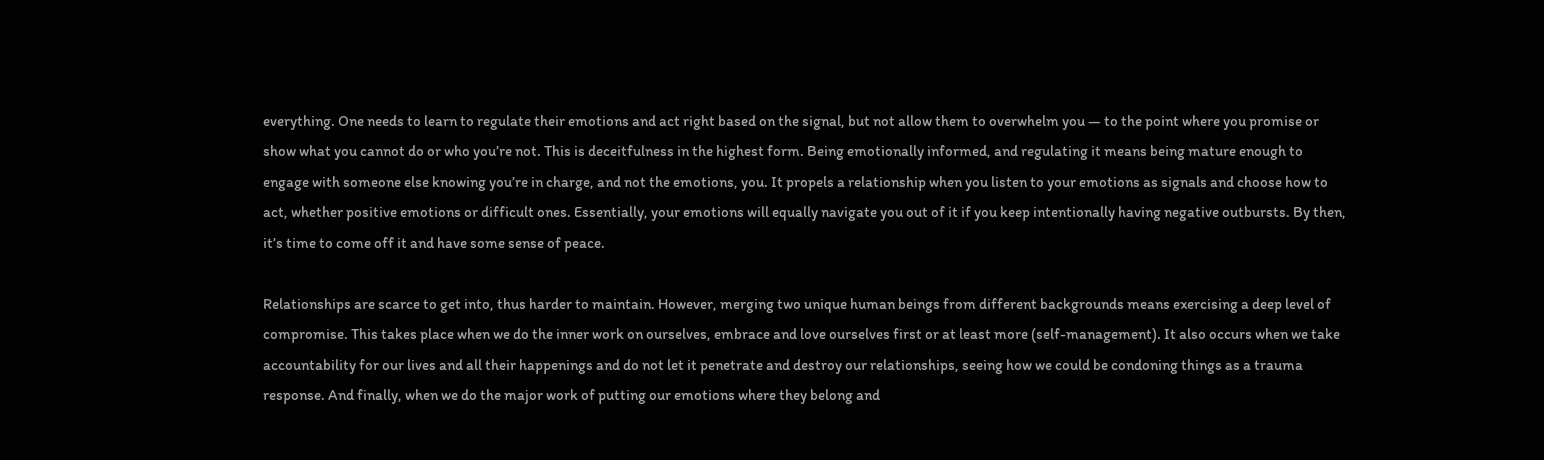everything. One needs to learn to regulate their emotions and act right based on the signal, but not allow them to overwhelm you — to the point where you promise or show what you cannot do or who you’re not. This is deceitfulness in the highest form. Being emotionally informed, and regulating it means being mature enough to engage with someone else knowing you’re in charge, and not the emotions, you. It propels a relationship when you listen to your emotions as signals and choose how to act, whether positive emotions or difficult ones. Essentially, your emotions will equally navigate you out of it if you keep intentionally having negative outbursts. By then, it’s time to come off it and have some sense of peace.

Relationships are scarce to get into, thus harder to maintain. However, merging two unique human beings from different backgrounds means exercising a deep level of compromise. This takes place when we do the inner work on ourselves, embrace and love ourselves first or at least more (self-management). It also occurs when we take accountability for our lives and all their happenings and do not let it penetrate and destroy our relationships, seeing how we could be condoning things as a trauma response. And finally, when we do the major work of putting our emotions where they belong and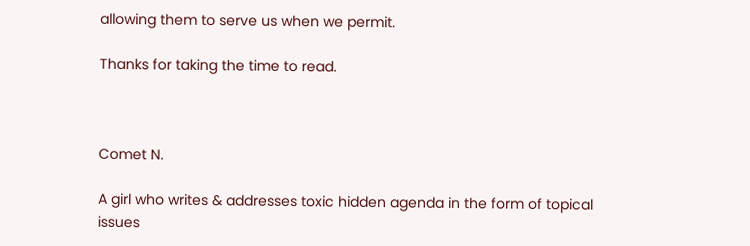allowing them to serve us when we permit.

Thanks for taking the time to read.



Comet N.

A girl who writes & addresses toxic hidden agenda in the form of topical issues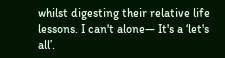whilst digesting their relative life lessons. I can't alone— It's a ‘let's all’.